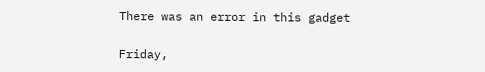There was an error in this gadget

Friday,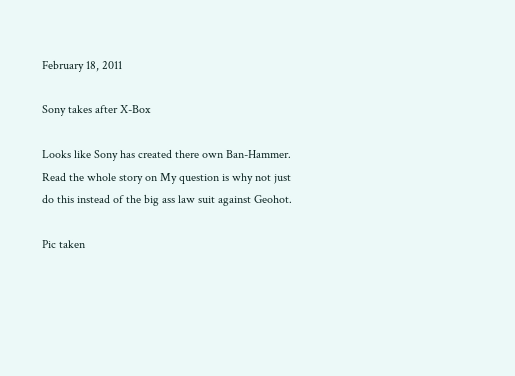February 18, 2011

Sony takes after X-Box

Looks like Sony has created there own Ban-Hammer. Read the whole story on My question is why not just do this instead of the big ass law suit against Geohot.

Pic taken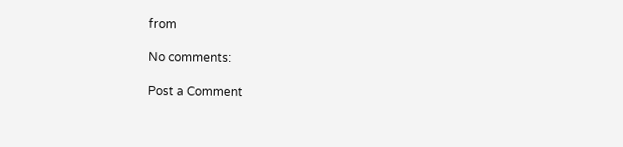from

No comments:

Post a Comment